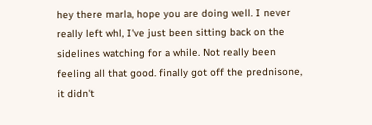hey there marla, hope you are doing well. I never really left whl, I've just been sitting back on the sidelines watching for a while. Not really been feeling all that good. finally got off the prednisone, it didn't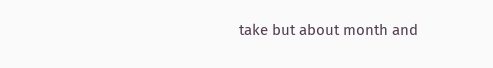take but about month and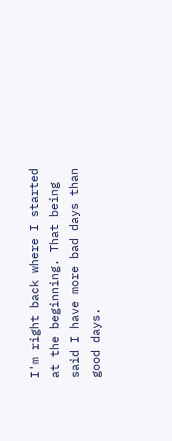I'm right back where I started at the beginning. That being said I have more bad days than good days.